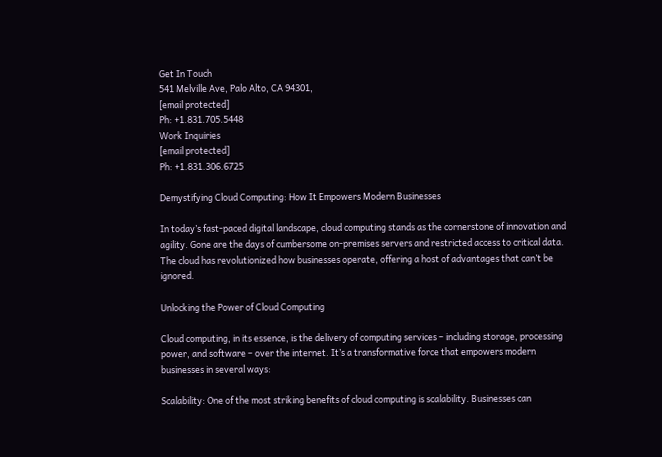Get In Touch
541 Melville Ave, Palo Alto, CA 94301,
[email protected]
Ph: +1.831.705.5448
Work Inquiries
[email protected]
Ph: +1.831.306.6725

Demystifying Cloud Computing: How It Empowers Modern Businesses

In today’s fast-paced digital landscape, cloud computing stands as the cornerstone of innovation and agility. Gone are the days of cumbersome on-premises servers and restricted access to critical data. The cloud has revolutionized how businesses operate, offering a host of advantages that can’t be ignored.

Unlocking the Power of Cloud Computing

Cloud computing, in its essence, is the delivery of computing services – including storage, processing power, and software – over the internet. It’s a transformative force that empowers modern businesses in several ways:

Scalability: One of the most striking benefits of cloud computing is scalability. Businesses can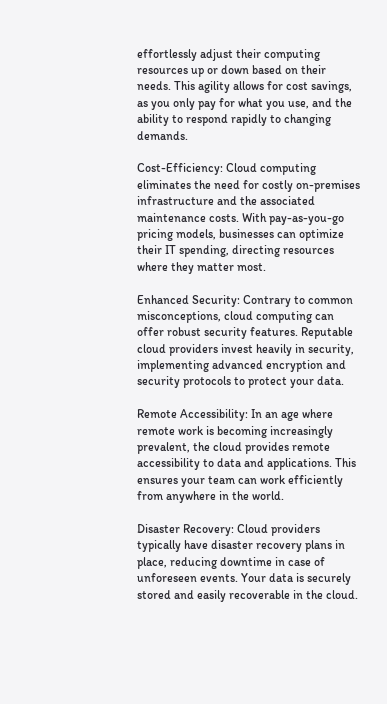effortlessly adjust their computing resources up or down based on their needs. This agility allows for cost savings, as you only pay for what you use, and the ability to respond rapidly to changing demands.

Cost-Efficiency: Cloud computing eliminates the need for costly on-premises infrastructure and the associated maintenance costs. With pay-as-you-go pricing models, businesses can optimize their IT spending, directing resources where they matter most.

Enhanced Security: Contrary to common misconceptions, cloud computing can offer robust security features. Reputable cloud providers invest heavily in security, implementing advanced encryption and security protocols to protect your data.

Remote Accessibility: In an age where remote work is becoming increasingly prevalent, the cloud provides remote accessibility to data and applications. This ensures your team can work efficiently from anywhere in the world.

Disaster Recovery: Cloud providers typically have disaster recovery plans in place, reducing downtime in case of unforeseen events. Your data is securely stored and easily recoverable in the cloud.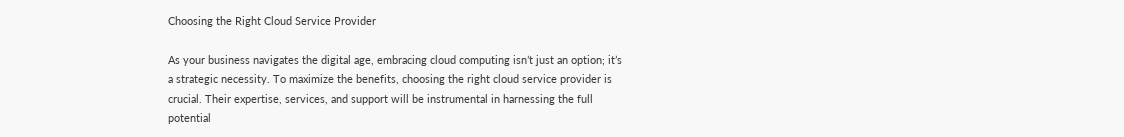Choosing the Right Cloud Service Provider

As your business navigates the digital age, embracing cloud computing isn’t just an option; it’s a strategic necessity. To maximize the benefits, choosing the right cloud service provider is crucial. Their expertise, services, and support will be instrumental in harnessing the full potential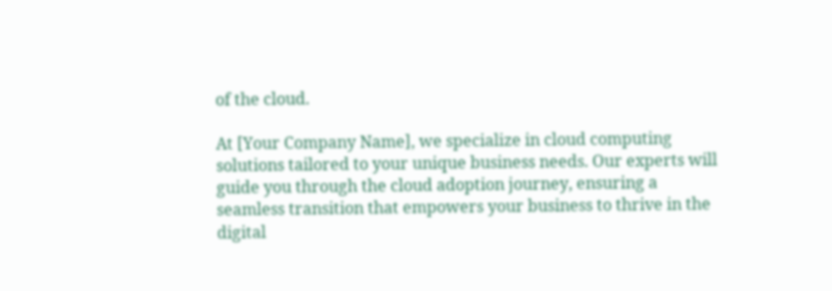of the cloud.

At [Your Company Name], we specialize in cloud computing solutions tailored to your unique business needs. Our experts will guide you through the cloud adoption journey, ensuring a seamless transition that empowers your business to thrive in the digital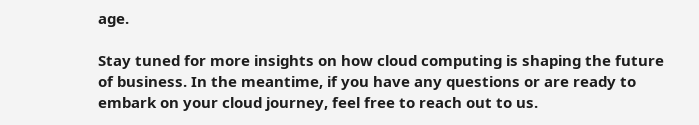age.

Stay tuned for more insights on how cloud computing is shaping the future of business. In the meantime, if you have any questions or are ready to embark on your cloud journey, feel free to reach out to us.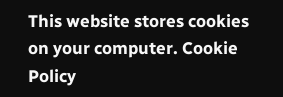This website stores cookies on your computer. Cookie Policy